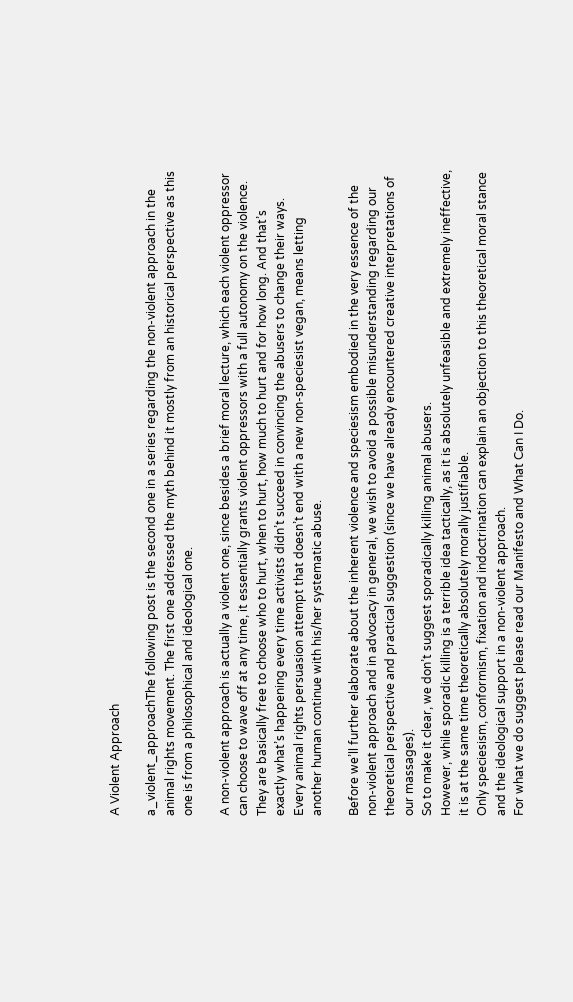A Violent Approach

a_violent_approachThe following post is the second one in a series regarding the non-violent approach in the animal rights movement. The first one addressed the myth behind it mostly from an historical perspective as this one is from a philosophical and ideological one.

A non-violent approach is actually a violent one, since besides a brief moral lecture, which each violent oppressor can choose to wave off at any time, it essentially grants violent oppressors with a full autonomy on the violence. They are basically free to choose who to hurt, when to hurt, how much to hurt and for how long. And that’s exactly what’s happening every time activists didn’t succeed in convincing the abusers to change their ways. Every animal rights persuasion attempt that doesn’t end with a new non-speciesist vegan, means letting another human continue with his/her systematic abuse.

Before we’ll further elaborate about the inherent violence and speciesism embodied in the very essence of the non-violent approach and in advocacy in general, we wish to avoid a possible misunderstanding regarding our theoretical perspective and practical suggestion (since we have already encountered creative interpretations of our massages).
So to make it clear, we don’t suggest sporadically killing animal abusers.
However, while sporadic killing is a terrible idea tactically, as it is absolutely unfeasible and extremely ineffective, it is at the same time theoretically absolutely morally justifiable.
Only speciesism, conformism, fixation and indoctrination can explain an objection to this theoretical moral stance and the ideological support in a non-violent approach.
For what we do suggest please read our Manifesto and What Can I Do.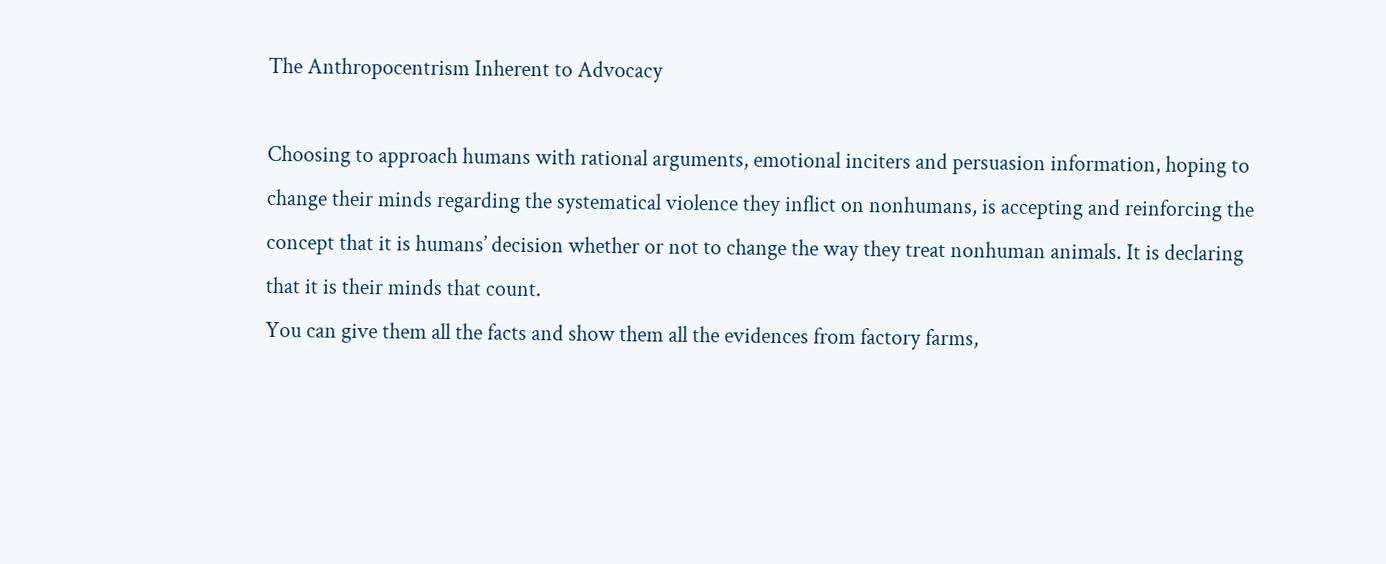The Anthropocentrism Inherent to Advocacy

Choosing to approach humans with rational arguments, emotional inciters and persuasion information, hoping to change their minds regarding the systematical violence they inflict on nonhumans, is accepting and reinforcing the concept that it is humans’ decision whether or not to change the way they treat nonhuman animals. It is declaring that it is their minds that count.
You can give them all the facts and show them all the evidences from factory farms,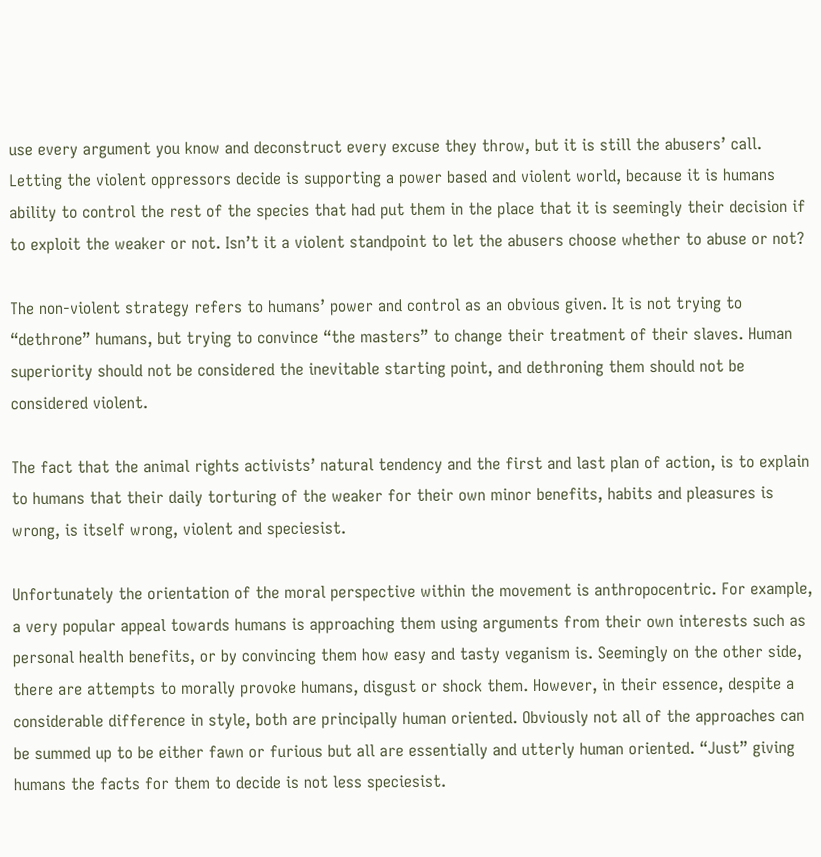use every argument you know and deconstruct every excuse they throw, but it is still the abusers’ call. Letting the violent oppressors decide is supporting a power based and violent world, because it is humans ability to control the rest of the species that had put them in the place that it is seemingly their decision if to exploit the weaker or not. Isn’t it a violent standpoint to let the abusers choose whether to abuse or not?

The non-violent strategy refers to humans’ power and control as an obvious given. It is not trying to “dethrone” humans, but trying to convince “the masters” to change their treatment of their slaves. Human superiority should not be considered the inevitable starting point, and dethroning them should not be considered violent.

The fact that the animal rights activists’ natural tendency and the first and last plan of action, is to explain to humans that their daily torturing of the weaker for their own minor benefits, habits and pleasures is wrong, is itself wrong, violent and speciesist.

Unfortunately the orientation of the moral perspective within the movement is anthropocentric. For example, a very popular appeal towards humans is approaching them using arguments from their own interests such as personal health benefits, or by convincing them how easy and tasty veganism is. Seemingly on the other side, there are attempts to morally provoke humans, disgust or shock them. However, in their essence, despite a considerable difference in style, both are principally human oriented. Obviously not all of the approaches can be summed up to be either fawn or furious but all are essentially and utterly human oriented. “Just” giving humans the facts for them to decide is not less speciesist.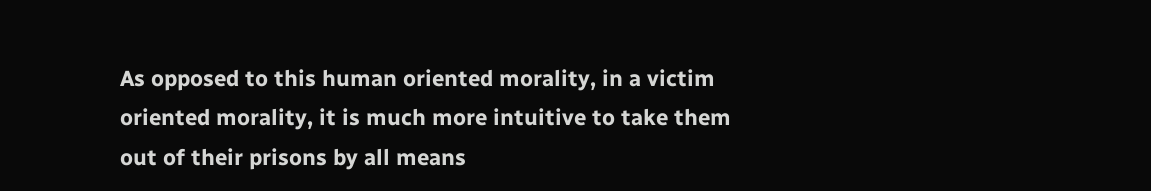As opposed to this human oriented morality, in a victim oriented morality, it is much more intuitive to take them out of their prisons by all means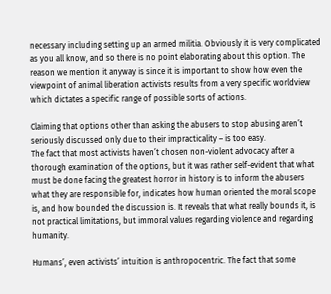necessary including setting up an armed militia. Obviously it is very complicated as you all know, and so there is no point elaborating about this option. The reason we mention it anyway is since it is important to show how even the viewpoint of animal liberation activists results from a very specific worldview which dictates a specific range of possible sorts of actions.

Claiming that options other than asking the abusers to stop abusing aren’t seriously discussed only due to their impracticality – is too easy.
The fact that most activists haven’t chosen non-violent advocacy after a thorough examination of the options, but it was rather self-evident that what must be done facing the greatest horror in history is to inform the abusers what they are responsible for, indicates how human oriented the moral scope is, and how bounded the discussion is. It reveals that what really bounds it, is not practical limitations, but immoral values regarding violence and regarding humanity.

Humans’, even activists’ intuition is anthropocentric. The fact that some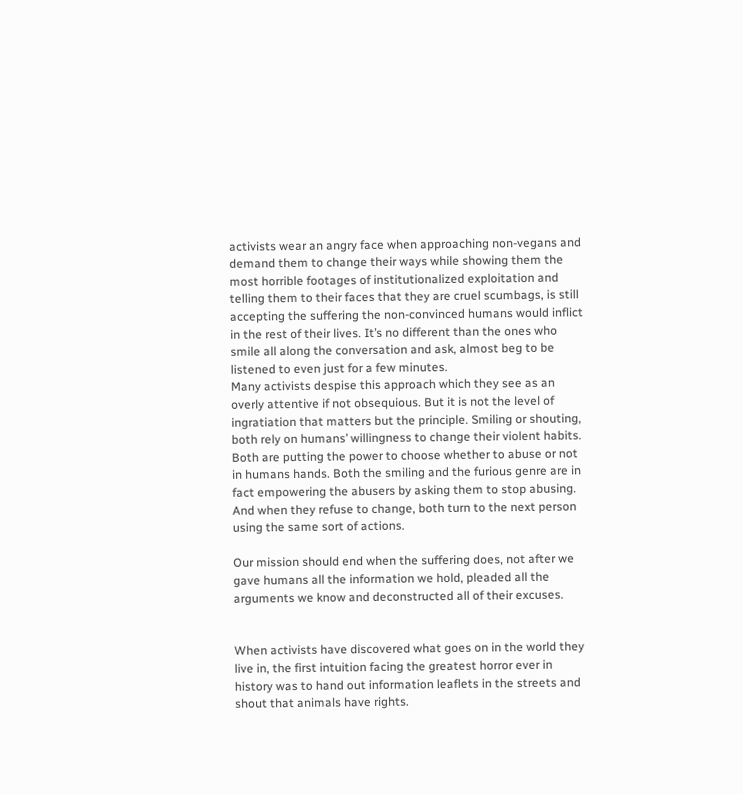activists wear an angry face when approaching non-vegans and demand them to change their ways while showing them the most horrible footages of institutionalized exploitation and telling them to their faces that they are cruel scumbags, is still accepting the suffering the non-convinced humans would inflict in the rest of their lives. It’s no different than the ones who smile all along the conversation and ask, almost beg to be listened to even just for a few minutes.
Many activists despise this approach which they see as an overly attentive if not obsequious. But it is not the level of ingratiation that matters but the principle. Smiling or shouting, both rely on humans’ willingness to change their violent habits. Both are putting the power to choose whether to abuse or not in humans hands. Both the smiling and the furious genre are in fact empowering the abusers by asking them to stop abusing. And when they refuse to change, both turn to the next person using the same sort of actions.

Our mission should end when the suffering does, not after we gave humans all the information we hold, pleaded all the arguments we know and deconstructed all of their excuses.


When activists have discovered what goes on in the world they live in, the first intuition facing the greatest horror ever in history was to hand out information leaflets in the streets and shout that animals have rights.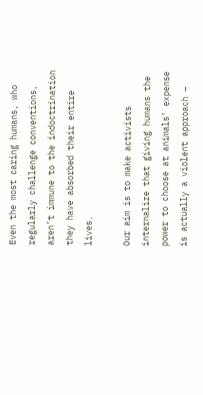Even the most caring humans, who regularly challenge conventions, aren’t immune to the indoctrination they have absorbed their entire lives.

Our aim is to make activists internalize that giving humans the power to choose at animals’ expense is actually a violent approach –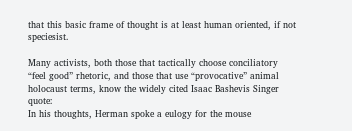that this basic frame of thought is at least human oriented, if not speciesist.

Many activists, both those that tactically choose conciliatory “feel good” rhetoric, and those that use “provocative” animal holocaust terms, know the widely cited Isaac Bashevis Singer quote:
In his thoughts, Herman spoke a eulogy for the mouse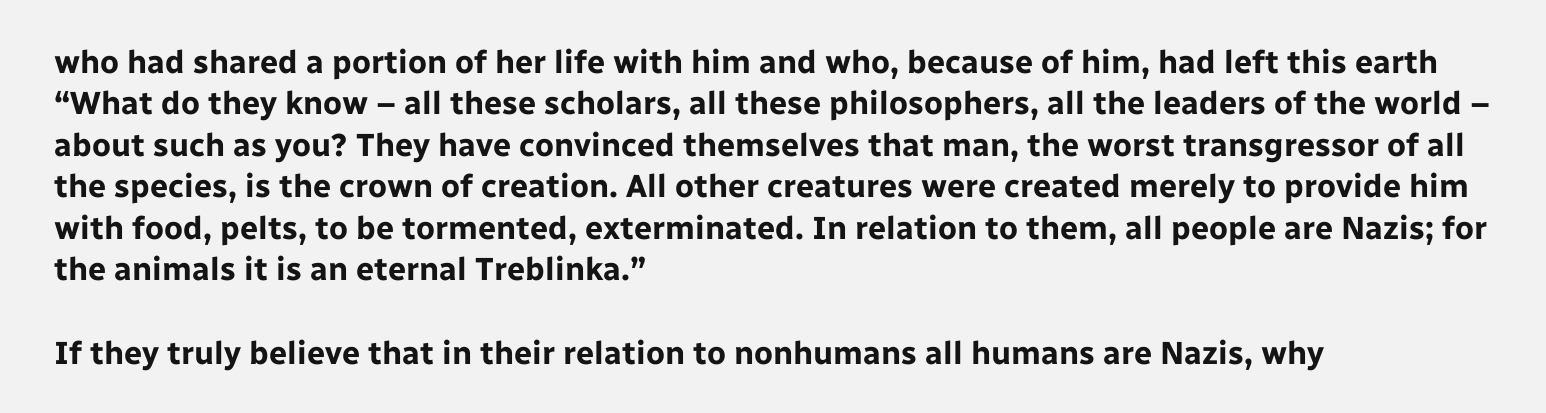who had shared a portion of her life with him and who, because of him, had left this earth “What do they know – all these scholars, all these philosophers, all the leaders of the world – about such as you? They have convinced themselves that man, the worst transgressor of all the species, is the crown of creation. All other creatures were created merely to provide him with food, pelts, to be tormented, exterminated. In relation to them, all people are Nazis; for the animals it is an eternal Treblinka.”

If they truly believe that in their relation to nonhumans all humans are Nazis, why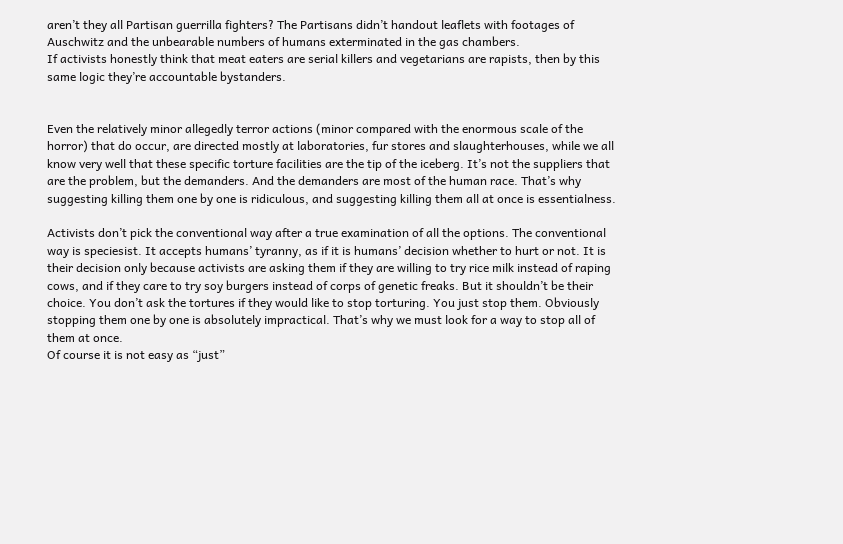aren’t they all Partisan guerrilla fighters? The Partisans didn’t handout leaflets with footages of Auschwitz and the unbearable numbers of humans exterminated in the gas chambers.
If activists honestly think that meat eaters are serial killers and vegetarians are rapists, then by this same logic they’re accountable bystanders.


Even the relatively minor allegedly terror actions (minor compared with the enormous scale of the horror) that do occur, are directed mostly at laboratories, fur stores and slaughterhouses, while we all know very well that these specific torture facilities are the tip of the iceberg. It’s not the suppliers that are the problem, but the demanders. And the demanders are most of the human race. That’s why suggesting killing them one by one is ridiculous, and suggesting killing them all at once is essentialness.

Activists don’t pick the conventional way after a true examination of all the options. The conventional way is speciesist. It accepts humans’ tyranny, as if it is humans’ decision whether to hurt or not. It is their decision only because activists are asking them if they are willing to try rice milk instead of raping cows, and if they care to try soy burgers instead of corps of genetic freaks. But it shouldn’t be their choice. You don’t ask the tortures if they would like to stop torturing. You just stop them. Obviously stopping them one by one is absolutely impractical. That’s why we must look for a way to stop all of them at once.
Of course it is not easy as “just”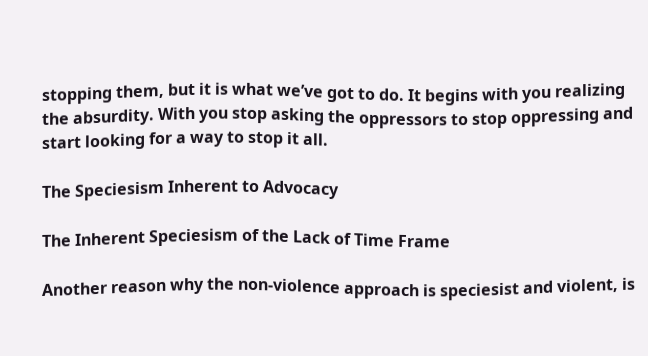stopping them, but it is what we’ve got to do. It begins with you realizing the absurdity. With you stop asking the oppressors to stop oppressing and start looking for a way to stop it all.

The Speciesism Inherent to Advocacy

The Inherent Speciesism of the Lack of Time Frame

Another reason why the non-violence approach is speciesist and violent, is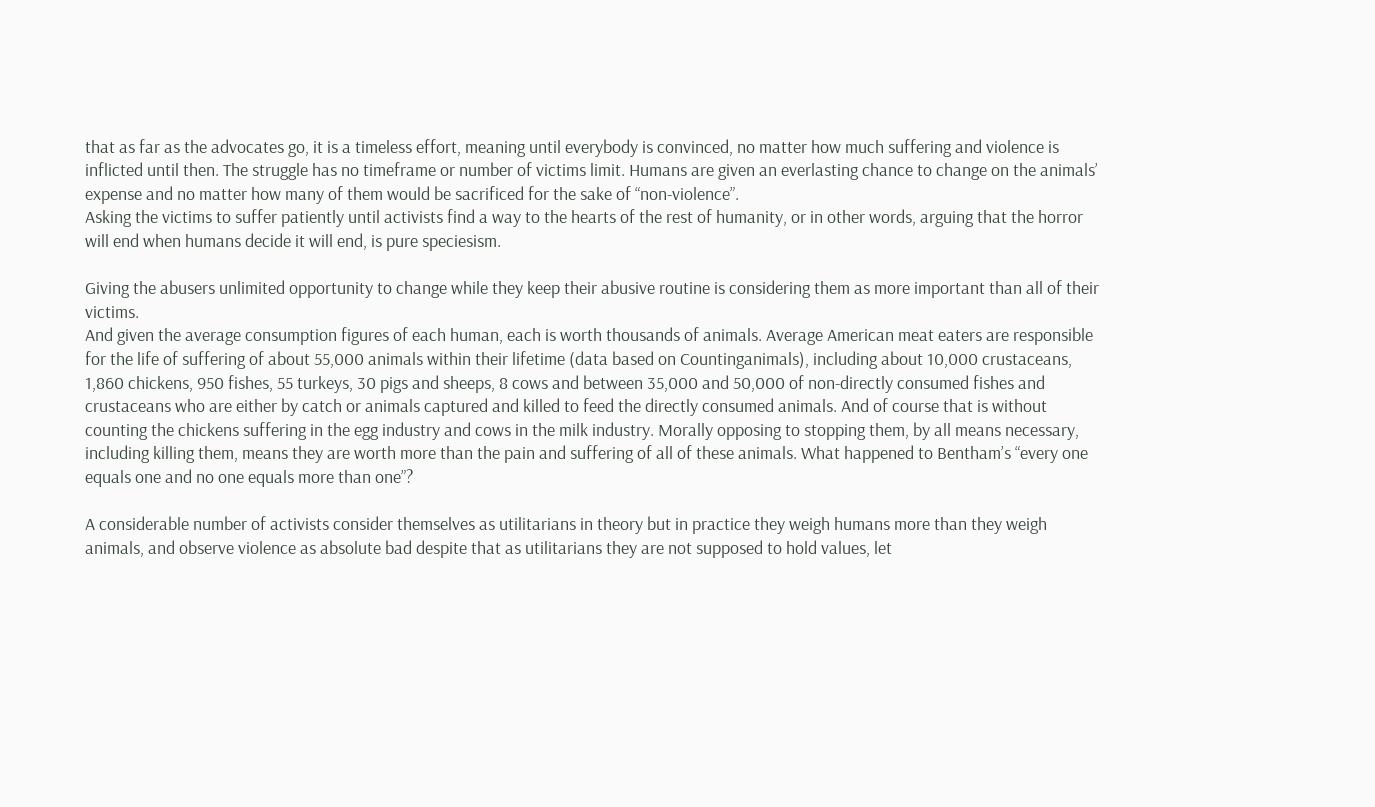that as far as the advocates go, it is a timeless effort, meaning until everybody is convinced, no matter how much suffering and violence is inflicted until then. The struggle has no timeframe or number of victims limit. Humans are given an everlasting chance to change on the animals’ expense and no matter how many of them would be sacrificed for the sake of “non-violence”.
Asking the victims to suffer patiently until activists find a way to the hearts of the rest of humanity, or in other words, arguing that the horror will end when humans decide it will end, is pure speciesism.

Giving the abusers unlimited opportunity to change while they keep their abusive routine is considering them as more important than all of their victims.
And given the average consumption figures of each human, each is worth thousands of animals. Average American meat eaters are responsible for the life of suffering of about 55,000 animals within their lifetime (data based on Countinganimals), including about 10,000 crustaceans, 1,860 chickens, 950 fishes, 55 turkeys, 30 pigs and sheeps, 8 cows and between 35,000 and 50,000 of non-directly consumed fishes and crustaceans who are either by catch or animals captured and killed to feed the directly consumed animals. And of course that is without counting the chickens suffering in the egg industry and cows in the milk industry. Morally opposing to stopping them, by all means necessary, including killing them, means they are worth more than the pain and suffering of all of these animals. What happened to Bentham’s “every one equals one and no one equals more than one”?

A considerable number of activists consider themselves as utilitarians in theory but in practice they weigh humans more than they weigh animals, and observe violence as absolute bad despite that as utilitarians they are not supposed to hold values, let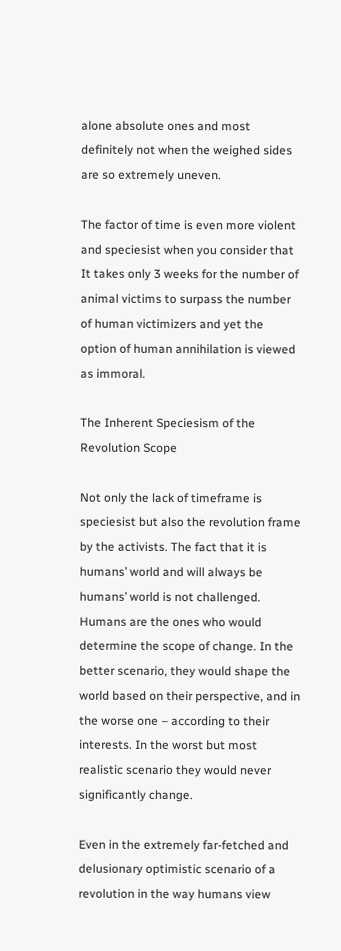alone absolute ones and most definitely not when the weighed sides are so extremely uneven.

The factor of time is even more violent and speciesist when you consider that It takes only 3 weeks for the number of animal victims to surpass the number of human victimizers and yet the option of human annihilation is viewed as immoral.

The Inherent Speciesism of the Revolution Scope

Not only the lack of timeframe is speciesist but also the revolution frame by the activists. The fact that it is humans’ world and will always be humans’ world is not challenged. Humans are the ones who would determine the scope of change. In the better scenario, they would shape the world based on their perspective, and in the worse one – according to their interests. In the worst but most realistic scenario they would never significantly change.

Even in the extremely far-fetched and delusionary optimistic scenario of a revolution in the way humans view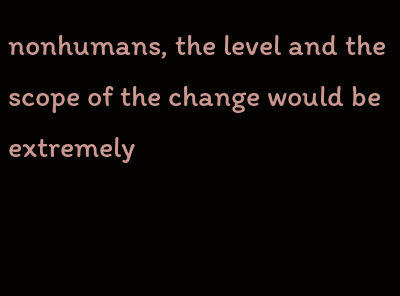nonhumans, the level and the scope of the change would be extremely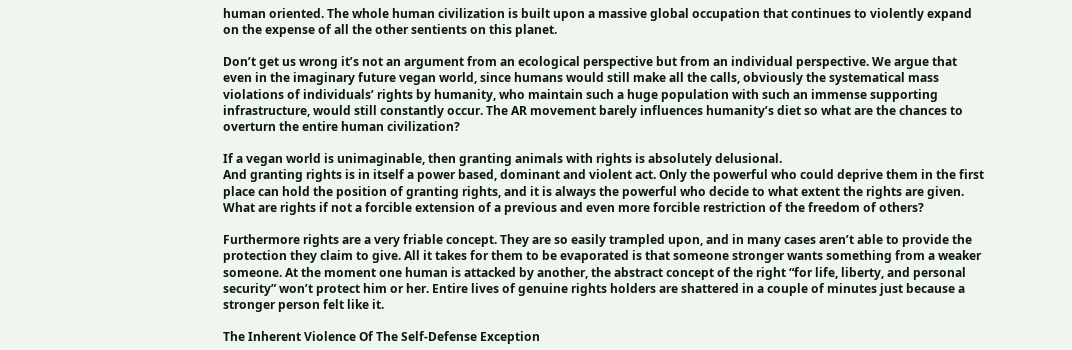human oriented. The whole human civilization is built upon a massive global occupation that continues to violently expand on the expense of all the other sentients on this planet.

Don’t get us wrong it’s not an argument from an ecological perspective but from an individual perspective. We argue that even in the imaginary future vegan world, since humans would still make all the calls, obviously the systematical mass violations of individuals’ rights by humanity, who maintain such a huge population with such an immense supporting infrastructure, would still constantly occur. The AR movement barely influences humanity’s diet so what are the chances to overturn the entire human civilization?

If a vegan world is unimaginable, then granting animals with rights is absolutely delusional.
And granting rights is in itself a power based, dominant and violent act. Only the powerful who could deprive them in the first place can hold the position of granting rights, and it is always the powerful who decide to what extent the rights are given. What are rights if not a forcible extension of a previous and even more forcible restriction of the freedom of others?

Furthermore rights are a very friable concept. They are so easily trampled upon, and in many cases aren’t able to provide the protection they claim to give. All it takes for them to be evaporated is that someone stronger wants something from a weaker someone. At the moment one human is attacked by another, the abstract concept of the right “for life, liberty, and personal security” won’t protect him or her. Entire lives of genuine rights holders are shattered in a couple of minutes just because a stronger person felt like it.

The Inherent Violence Of The Self-Defense Exception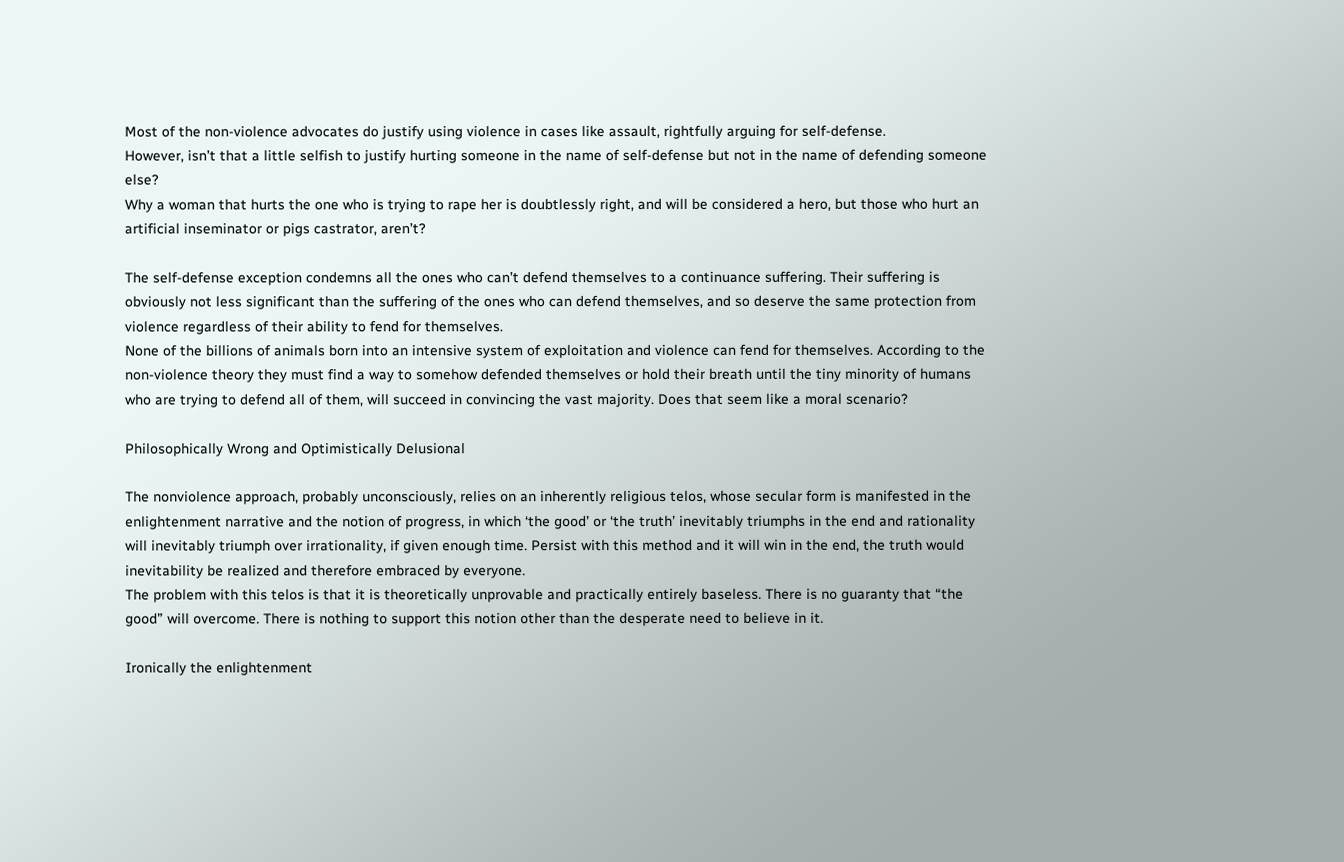Most of the non-violence advocates do justify using violence in cases like assault, rightfully arguing for self-defense.
However, isn’t that a little selfish to justify hurting someone in the name of self-defense but not in the name of defending someone else?
Why a woman that hurts the one who is trying to rape her is doubtlessly right, and will be considered a hero, but those who hurt an artificial inseminator or pigs castrator, aren’t?

The self-defense exception condemns all the ones who can’t defend themselves to a continuance suffering. Their suffering is obviously not less significant than the suffering of the ones who can defend themselves, and so deserve the same protection from violence regardless of their ability to fend for themselves.
None of the billions of animals born into an intensive system of exploitation and violence can fend for themselves. According to the non-violence theory they must find a way to somehow defended themselves or hold their breath until the tiny minority of humans who are trying to defend all of them, will succeed in convincing the vast majority. Does that seem like a moral scenario?

Philosophically Wrong and Optimistically Delusional

The nonviolence approach, probably unconsciously, relies on an inherently religious telos, whose secular form is manifested in the enlightenment narrative and the notion of progress, in which ‘the good’ or ‘the truth’ inevitably triumphs in the end and rationality will inevitably triumph over irrationality, if given enough time. Persist with this method and it will win in the end, the truth would inevitability be realized and therefore embraced by everyone.
The problem with this telos is that it is theoretically unprovable and practically entirely baseless. There is no guaranty that “the good” will overcome. There is nothing to support this notion other than the desperate need to believe in it.

Ironically the enlightenment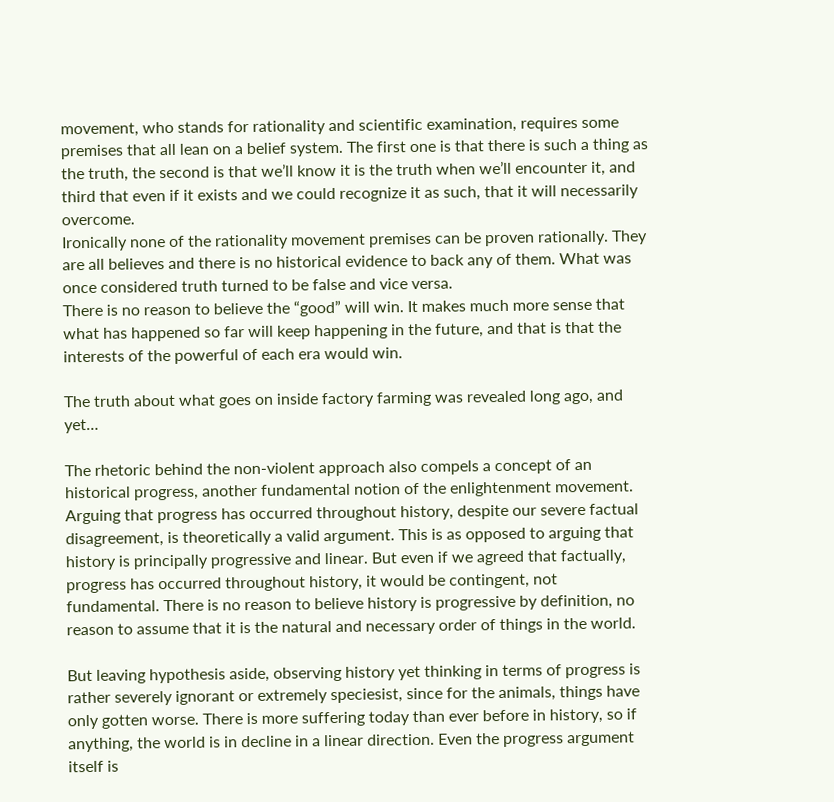movement, who stands for rationality and scientific examination, requires some premises that all lean on a belief system. The first one is that there is such a thing as the truth, the second is that we’ll know it is the truth when we’ll encounter it, and third that even if it exists and we could recognize it as such, that it will necessarily overcome.
Ironically none of the rationality movement premises can be proven rationally. They are all believes and there is no historical evidence to back any of them. What was once considered truth turned to be false and vice versa.
There is no reason to believe the “good” will win. It makes much more sense that what has happened so far will keep happening in the future, and that is that the interests of the powerful of each era would win.

The truth about what goes on inside factory farming was revealed long ago, and yet…

The rhetoric behind the non-violent approach also compels a concept of an historical progress, another fundamental notion of the enlightenment movement.
Arguing that progress has occurred throughout history, despite our severe factual disagreement, is theoretically a valid argument. This is as opposed to arguing that history is principally progressive and linear. But even if we agreed that factually, progress has occurred throughout history, it would be contingent, not fundamental. There is no reason to believe history is progressive by definition, no reason to assume that it is the natural and necessary order of things in the world.

But leaving hypothesis aside, observing history yet thinking in terms of progress is rather severely ignorant or extremely speciesist, since for the animals, things have only gotten worse. There is more suffering today than ever before in history, so if anything, the world is in decline in a linear direction. Even the progress argument itself is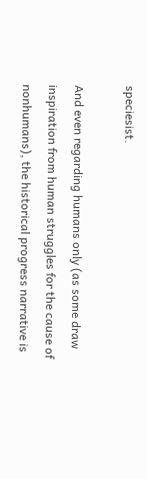speciesist.

And even regarding humans only (as some draw inspiration from human struggles for the cause of nonhumans), the historical progress narrative is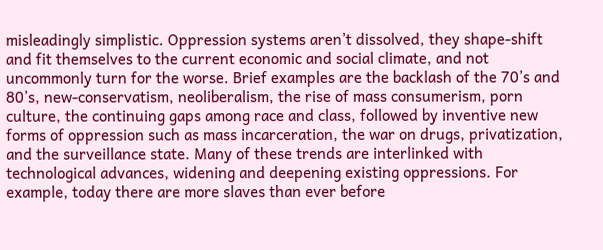misleadingly simplistic. Oppression systems aren’t dissolved, they shape-shift and fit themselves to the current economic and social climate, and not uncommonly turn for the worse. Brief examples are the backlash of the 70’s and 80’s, new-conservatism, neoliberalism, the rise of mass consumerism, porn culture, the continuing gaps among race and class, followed by inventive new forms of oppression such as mass incarceration, the war on drugs, privatization, and the surveillance state. Many of these trends are interlinked with technological advances, widening and deepening existing oppressions. For example, today there are more slaves than ever before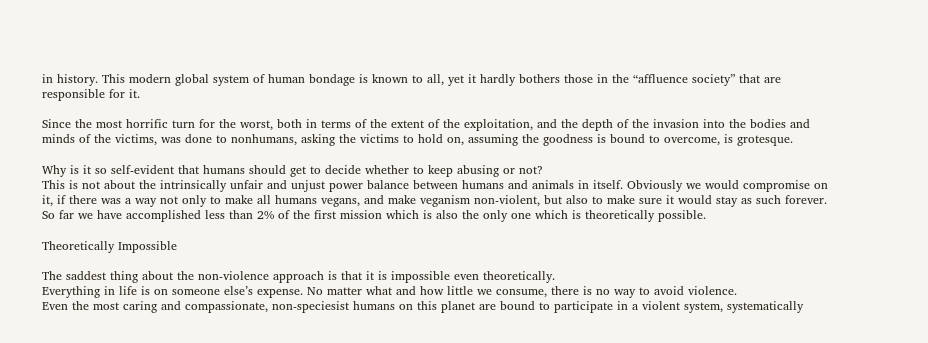in history. This modern global system of human bondage is known to all, yet it hardly bothers those in the “affluence society” that are responsible for it.

Since the most horrific turn for the worst, both in terms of the extent of the exploitation, and the depth of the invasion into the bodies and minds of the victims, was done to nonhumans, asking the victims to hold on, assuming the goodness is bound to overcome, is grotesque.

Why is it so self-evident that humans should get to decide whether to keep abusing or not?
This is not about the intrinsically unfair and unjust power balance between humans and animals in itself. Obviously we would compromise on it, if there was a way not only to make all humans vegans, and make veganism non-violent, but also to make sure it would stay as such forever.
So far we have accomplished less than 2% of the first mission which is also the only one which is theoretically possible.

Theoretically Impossible

The saddest thing about the non-violence approach is that it is impossible even theoretically.
Everything in life is on someone else’s expense. No matter what and how little we consume, there is no way to avoid violence.
Even the most caring and compassionate, non-speciesist humans on this planet are bound to participate in a violent system, systematically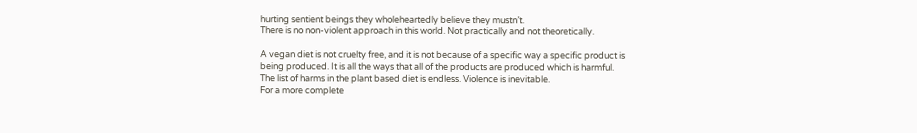hurting sentient beings they wholeheartedly believe they mustn’t.
There is no non-violent approach in this world. Not practically and not theoretically.

A vegan diet is not cruelty free, and it is not because of a specific way a specific product is being produced. It is all the ways that all of the products are produced which is harmful. The list of harms in the plant based diet is endless. Violence is inevitable.
For a more complete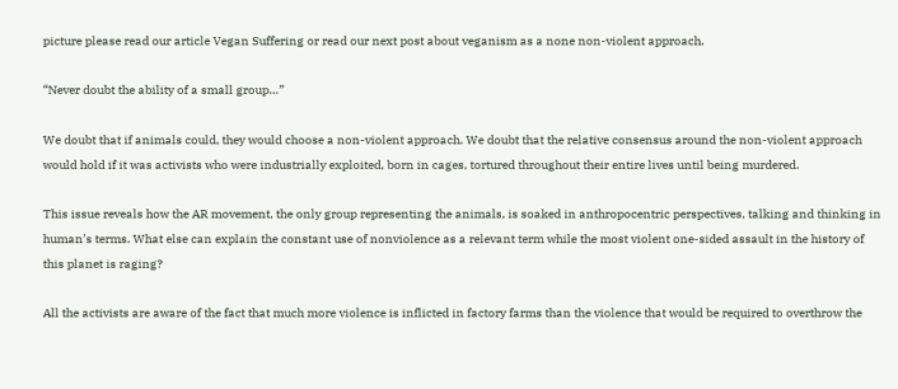picture please read our article Vegan Suffering or read our next post about veganism as a none non-violent approach.

“Never doubt the ability of a small group…”

We doubt that if animals could, they would choose a non-violent approach. We doubt that the relative consensus around the non-violent approach would hold if it was activists who were industrially exploited, born in cages, tortured throughout their entire lives until being murdered.

This issue reveals how the AR movement, the only group representing the animals, is soaked in anthropocentric perspectives, talking and thinking in human’s terms. What else can explain the constant use of nonviolence as a relevant term while the most violent one-sided assault in the history of this planet is raging?

All the activists are aware of the fact that much more violence is inflicted in factory farms than the violence that would be required to overthrow the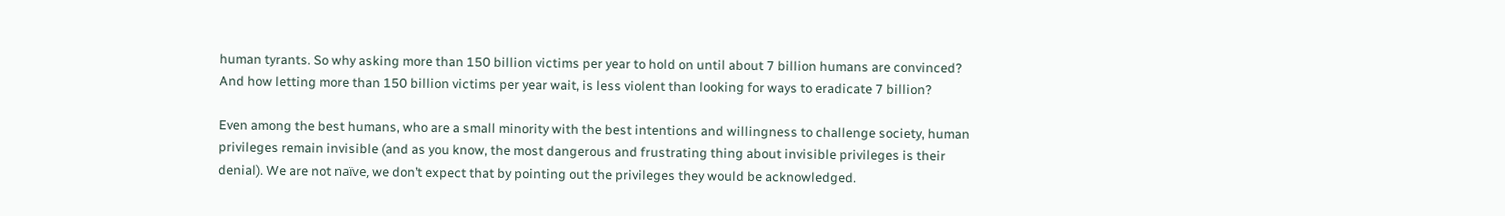human tyrants. So why asking more than 150 billion victims per year to hold on until about 7 billion humans are convinced?
And how letting more than 150 billion victims per year wait, is less violent than looking for ways to eradicate 7 billion?

Even among the best humans, who are a small minority with the best intentions and willingness to challenge society, human privileges remain invisible (and as you know, the most dangerous and frustrating thing about invisible privileges is their denial). We are not naïve, we don’t expect that by pointing out the privileges they would be acknowledged.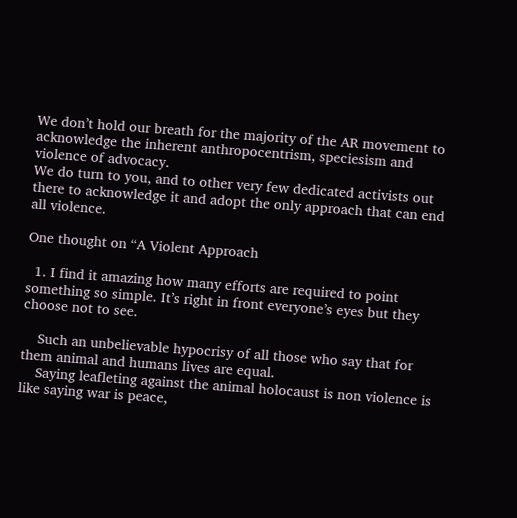We don’t hold our breath for the majority of the AR movement to acknowledge the inherent anthropocentrism, speciesism and violence of advocacy.
We do turn to you, and to other very few dedicated activists out there to acknowledge it and adopt the only approach that can end all violence.

One thought on “A Violent Approach

  1. I find it amazing how many efforts are required to point something so simple. It’s right in front everyone’s eyes but they choose not to see.

    Such an unbelievable hypocrisy of all those who say that for them animal and humans lives are equal.
    Saying leafleting against the animal holocaust is non violence is like saying war is peace,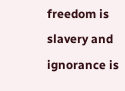freedom is slavery and ignorance is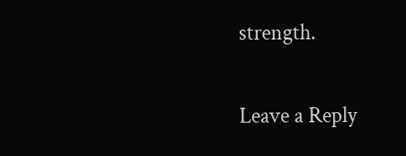strength.

Leave a Reply